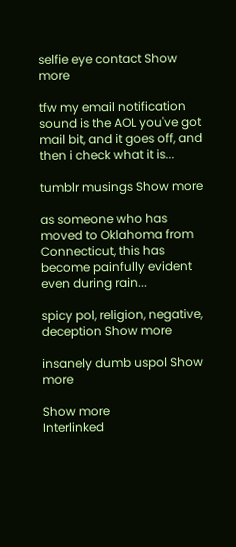selfie eye contact Show more

tfw my email notification sound is the AOL you've got mail bit, and it goes off, and then i check what it is...

tumblr musings Show more

as someone who has moved to Oklahoma from Connecticut, this has become painfully evident even during rain...

spicy pol, religion, negative, deception Show more

insanely dumb uspol Show more

Show more
Interlinked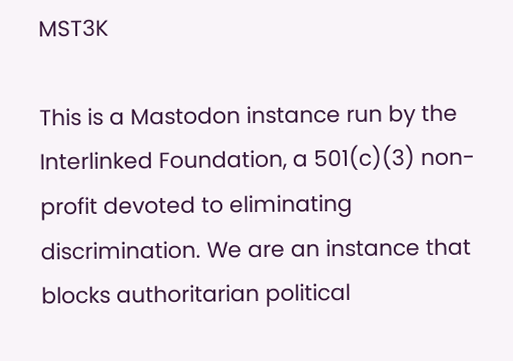MST3K

This is a Mastodon instance run by the Interlinked Foundation, a 501(c)(3) non-profit devoted to eliminating discrimination. We are an instance that blocks authoritarian political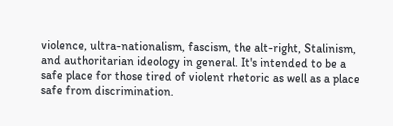violence, ultra-nationalism, fascism, the alt-right, Stalinism, and authoritarian ideology in general. It's intended to be a safe place for those tired of violent rhetoric as well as a place safe from discrimination.